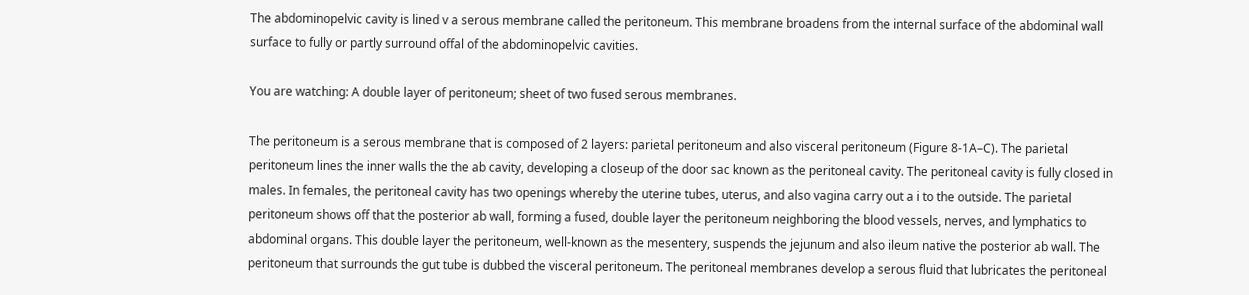The abdominopelvic cavity is lined v a serous membrane called the peritoneum. This membrane broadens from the internal surface of the abdominal wall surface to fully or partly surround offal of the abdominopelvic cavities.

You are watching: A double layer of peritoneum; sheet of two fused serous membranes.

The peritoneum is a serous membrane that is composed of 2 layers: parietal peritoneum and also visceral peritoneum (Figure 8-1A–C). The parietal peritoneum lines the inner walls the the ab cavity, developing a closeup of the door sac known as the peritoneal cavity. The peritoneal cavity is fully closed in males. In females, the peritoneal cavity has two openings whereby the uterine tubes, uterus, and also vagina carry out a i to the outside. The parietal peritoneum shows off that the posterior ab wall, forming a fused, double layer the peritoneum neighboring the blood vessels, nerves, and lymphatics to abdominal organs. This double layer the peritoneum, well-known as the mesentery, suspends the jejunum and also ileum native the posterior ab wall. The peritoneum that surrounds the gut tube is dubbed the visceral peritoneum. The peritoneal membranes develop a serous fluid that lubricates the peritoneal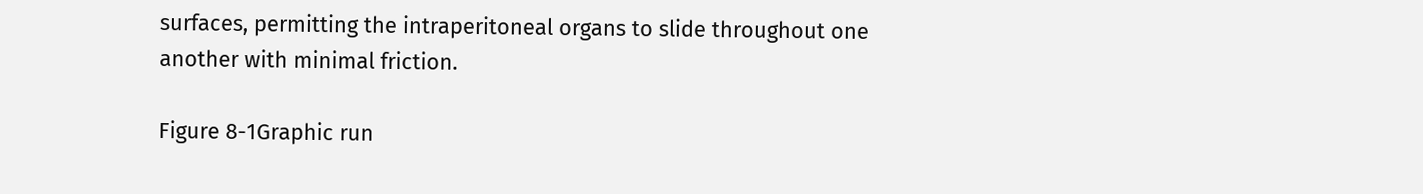surfaces, permitting the intraperitoneal organs to slide throughout one another with minimal friction.

Figure 8-1Graphic run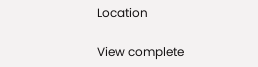Location

View complete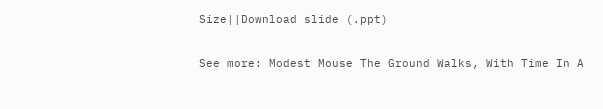Size||Download slide (.ppt)

See more: Modest Mouse The Ground Walks, With Time In A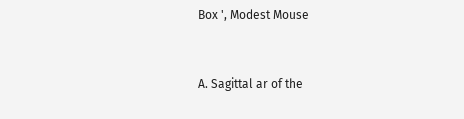Box ', Modest Mouse


A. Sagittal ar of the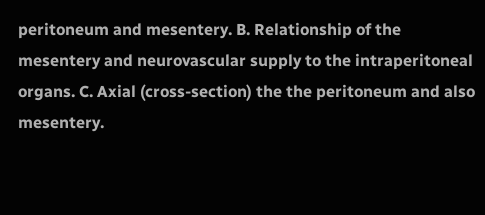peritoneum and mesentery. B. Relationship of the mesentery and neurovascular supply to the intraperitoneal organs. C. Axial (cross-section) the the peritoneum and also mesentery.